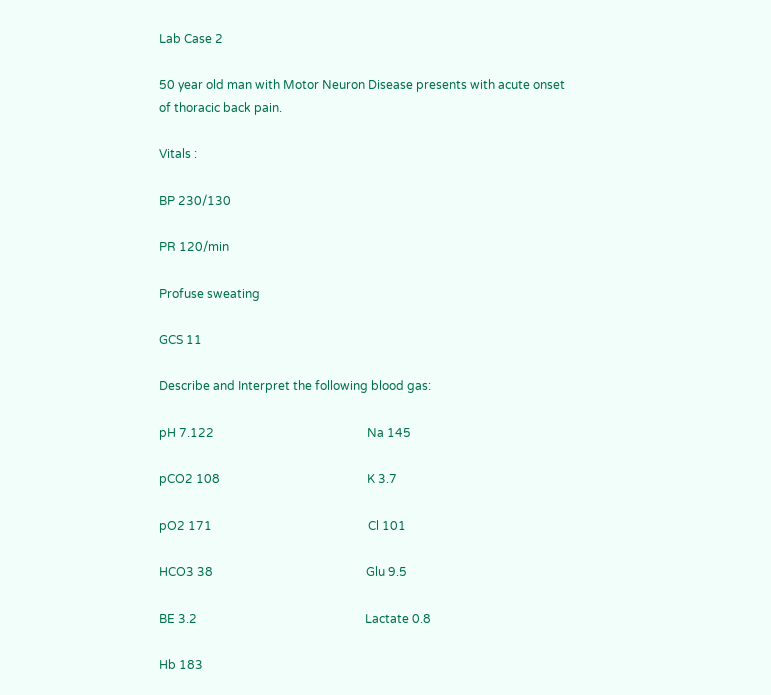Lab Case 2

50 year old man with Motor Neuron Disease presents with acute onset of thoracic back pain.

Vitals :

BP 230/130

PR 120/min

Profuse sweating

GCS 11

Describe and Interpret the following blood gas:

pH 7.122                                                   Na 145

pCO2 108                                                 K 3.7

pO2 171                                                    Cl 101

HCO3 38                                                   Glu 9.5

BE 3.2                                                        Lactate 0.8

Hb 183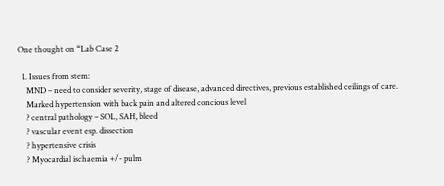One thought on “Lab Case 2

  1. Issues from stem:
    MND – need to consider severity, stage of disease, advanced directives, previous established ceilings of care.
    Marked hypertension with back pain and altered concious level
    ? central pathology – SOL, SAH, bleed
    ? vascular event esp. dissection
    ? hypertensive crisis
    ? Myocardial ischaemia +/- pulm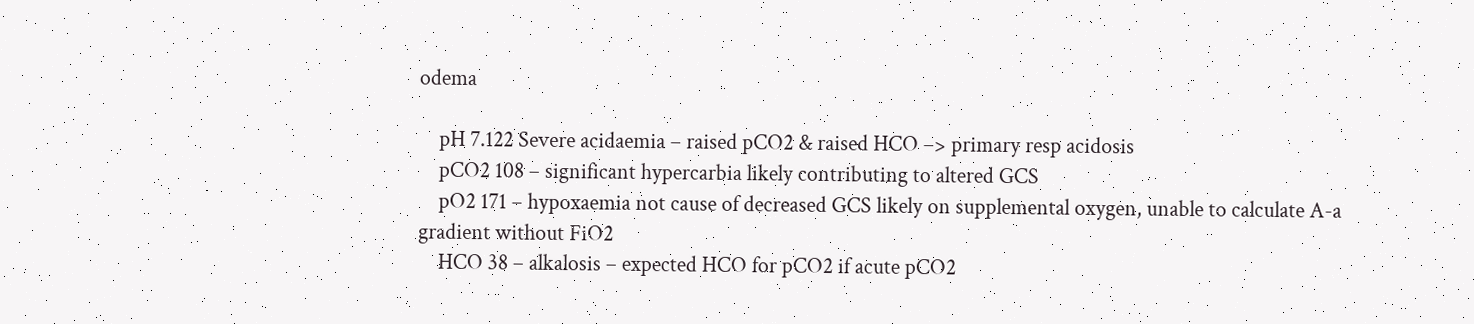odema

    pH 7.122 Severe acidaemia – raised pCO2 & raised HCO –> primary resp acidosis
    pCO2 108 – significant hypercarbia likely contributing to altered GCS
    pO2 171 – hypoxaemia not cause of decreased GCS likely on supplemental oxygen, unable to calculate A-a gradient without FiO2
    HCO 38 – alkalosis – expected HCO for pCO2 if acute pCO2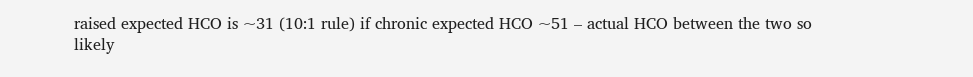raised expected HCO is ~31 (10:1 rule) if chronic expected HCO ~51 – actual HCO between the two so likely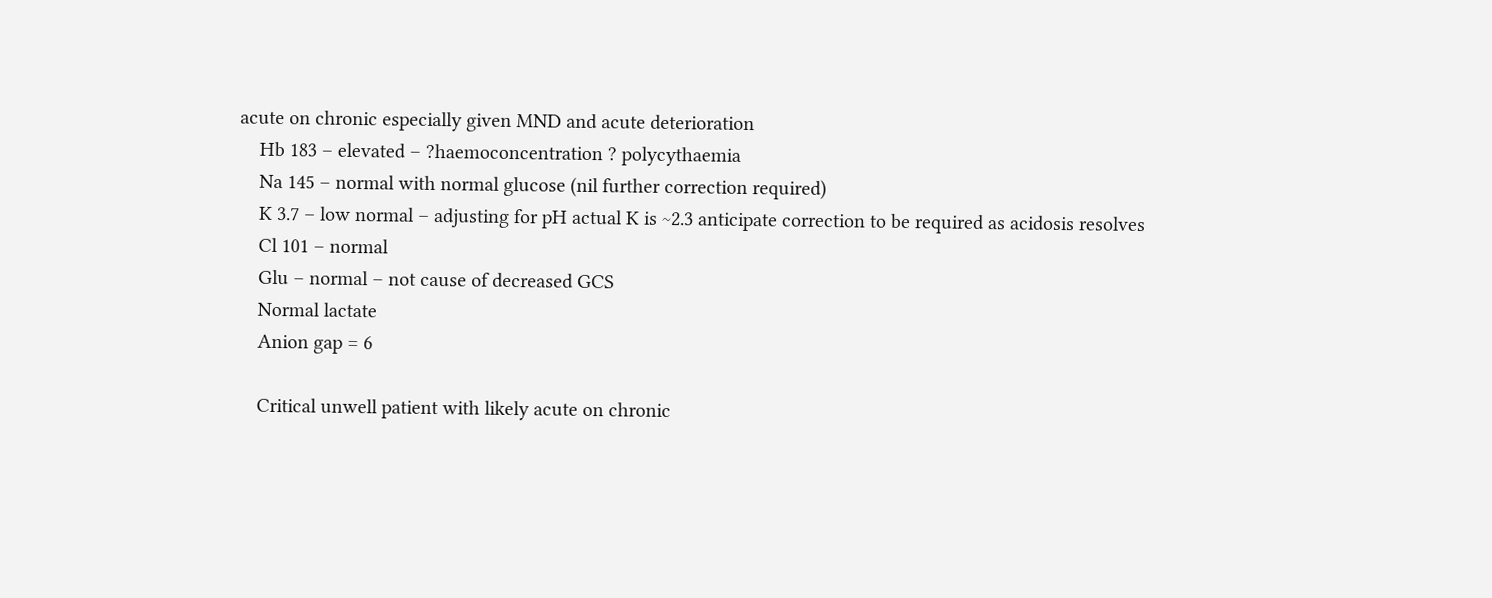acute on chronic especially given MND and acute deterioration
    Hb 183 – elevated – ?haemoconcentration ? polycythaemia
    Na 145 – normal with normal glucose (nil further correction required)
    K 3.7 – low normal – adjusting for pH actual K is ~2.3 anticipate correction to be required as acidosis resolves
    Cl 101 – normal
    Glu – normal – not cause of decreased GCS
    Normal lactate
    Anion gap = 6

    Critical unwell patient with likely acute on chronic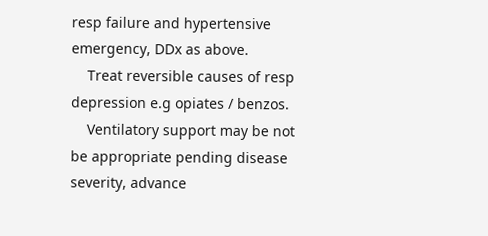resp failure and hypertensive emergency, DDx as above.
    Treat reversible causes of resp depression e.g opiates / benzos.
    Ventilatory support may be not be appropriate pending disease severity, advance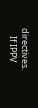directives.
    If IPPV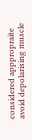considered apppropraite avoid depolarising muscle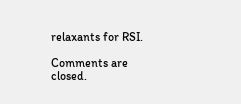relaxants for RSI.

Comments are closed.